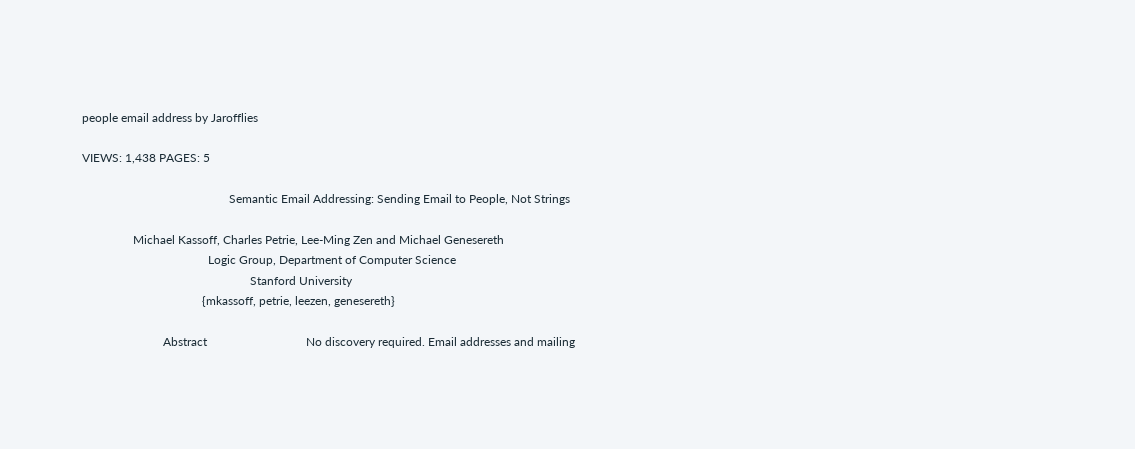people email address by Jarofflies

VIEWS: 1,438 PAGES: 5

                                                 Semantic Email Addressing: Sending Email to People, Not Strings

                 Michael Kassoff, Charles Petrie, Lee-Ming Zen and Michael Genesereth
                                          Logic Group, Department of Computer Science
                                                        Stanford University
                                        {mkassoff, petrie, leezen, genesereth}

                           Abstract                                 No discovery required. Email addresses and mailing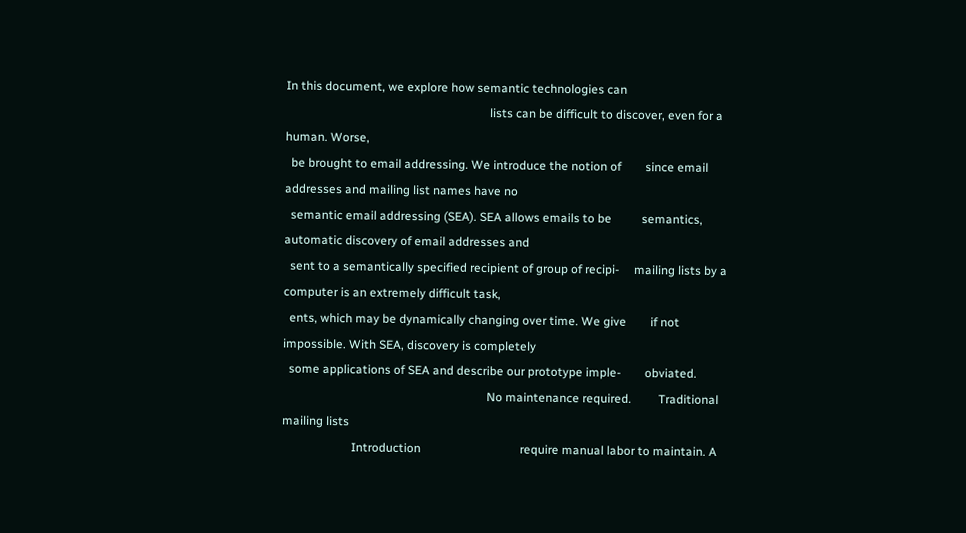In this document, we explore how semantic technologies can
                                                                    lists can be difficult to discover, even for a human. Worse,
  be brought to email addressing. We introduce the notion of        since email addresses and mailing list names have no
  semantic email addressing (SEA). SEA allows emails to be          semantics, automatic discovery of email addresses and
  sent to a semantically specified recipient of group of recipi-     mailing lists by a computer is an extremely difficult task,
  ents, which may be dynamically changing over time. We give        if not impossible. With SEA, discovery is completely
  some applications of SEA and describe our prototype imple-        obviated.
                                                                    No maintenance required.         Traditional mailing lists
                       Introduction                                 require manual labor to maintain. A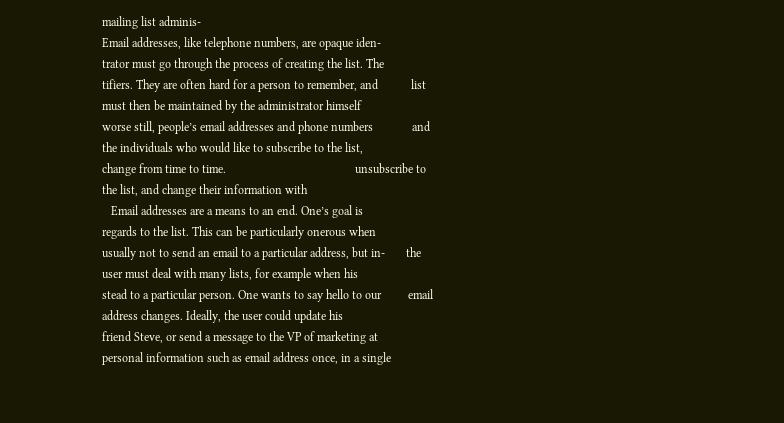mailing list adminis-
Email addresses, like telephone numbers, are opaque iden-           trator must go through the process of creating the list. The
tifiers. They are often hard for a person to remember, and           list must then be maintained by the administrator himself
worse still, people’s email addresses and phone numbers             and the individuals who would like to subscribe to the list,
change from time to time.                                           unsubscribe to the list, and change their information with
   Email addresses are a means to an end. One’s goal is             regards to the list. This can be particularly onerous when
usually not to send an email to a particular address, but in-       the user must deal with many lists, for example when his
stead to a particular person. One wants to say hello to our         email address changes. Ideally, the user could update his
friend Steve, or send a message to the VP of marketing at           personal information such as email address once, in a single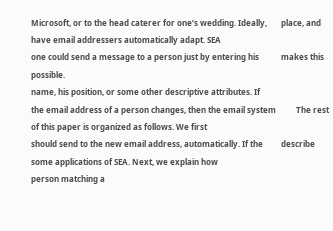Microsoft, or to the head caterer for one’s wedding. Ideally,       place, and have email addressers automatically adapt. SEA
one could send a message to a person just by entering his           makes this possible.
name, his position, or some other descriptive attributes. If
the email address of a person changes, then the email system          The rest of this paper is organized as follows. We first
should send to the new email address, automatically. If the         describe some applications of SEA. Next, we explain how
person matching a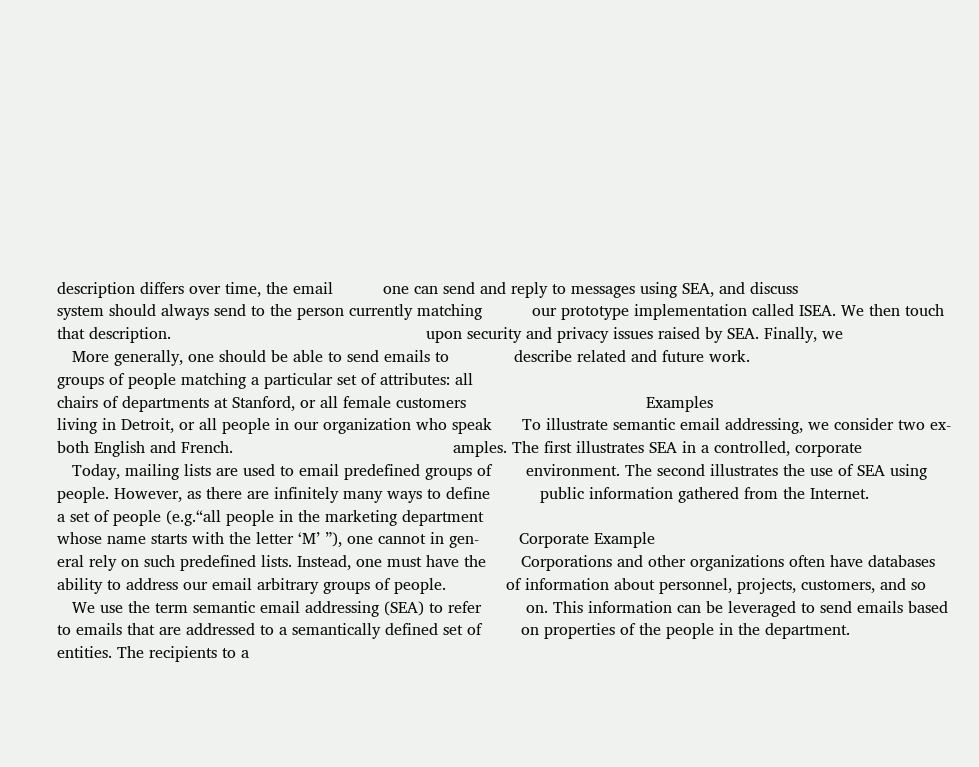description differs over time, the email          one can send and reply to messages using SEA, and discuss
system should always send to the person currently matching          our prototype implementation called ISEA. We then touch
that description.                                                   upon security and privacy issues raised by SEA. Finally, we
   More generally, one should be able to send emails to             describe related and future work.
groups of people matching a particular set of attributes: all
chairs of departments at Stanford, or all female customers                                    Examples
living in Detroit, or all people in our organization who speak      To illustrate semantic email addressing, we consider two ex-
both English and French.                                            amples. The first illustrates SEA in a controlled, corporate
   Today, mailing lists are used to email predefined groups of       environment. The second illustrates the use of SEA using
people. However, as there are infinitely many ways to define          public information gathered from the Internet.
a set of people (e.g.“all people in the marketing department
whose name starts with the letter ‘M’ ”), one cannot in gen-        Corporate Example
eral rely on such predefined lists. Instead, one must have the       Corporations and other organizations often have databases
ability to address our email arbitrary groups of people.            of information about personnel, projects, customers, and so
   We use the term semantic email addressing (SEA) to refer         on. This information can be leveraged to send emails based
to emails that are addressed to a semantically defined set of        on properties of the people in the department.
entities. The recipients to a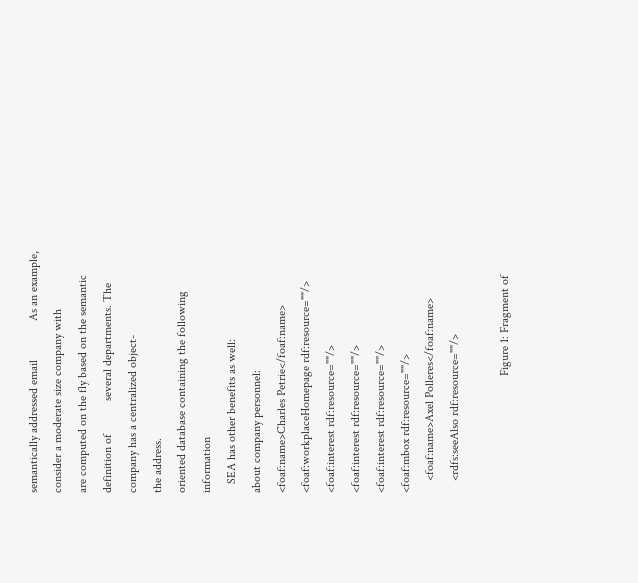semantically addressed email             As an example, consider a moderate size company with
are computed on the fly based on the semantic definition of           several departments. The company has a centralized object-
the address.                                                        oriented database containing the following information
   SEA has other benefits as well:                                   about company personnel:
<foaf:name>Charles Petrie</foaf:name>
<foaf:workplaceHomepage rdf:resource=""/>
<foaf:interest rdf:resource=""/>
<foaf:interest rdf:resource=""/>
<foaf:interest rdf:resource=""/>
<foaf:mbox rdf:resource=""/>
    <foaf:name>Axel Polleres</foaf:name>
    <rdfs:seeAlso rdf:resource=""/>

                                       Figure 1: Fragment of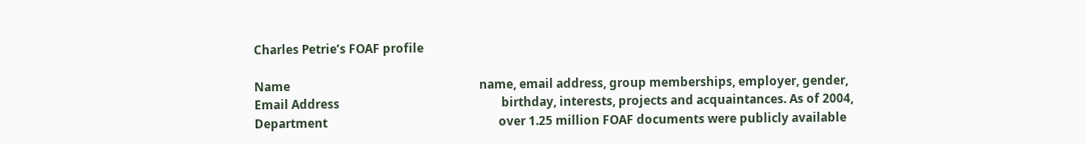Charles Petrie’s FOAF profile

Name                                                               name, email address, group memberships, employer, gender,
Email Address                                                      birthday, interests, projects and acquaintances. As of 2004,
Department                                                         over 1.25 million FOAF documents were publicly available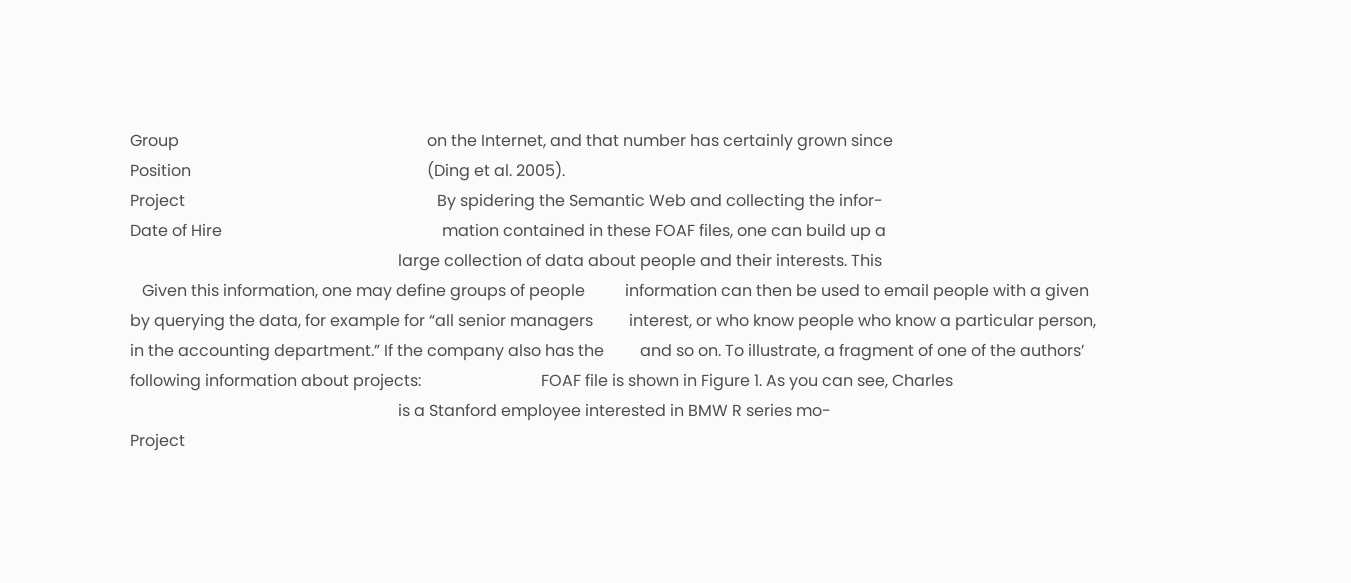Group                                                              on the Internet, and that number has certainly grown since
Position                                                           (Ding et al. 2005).
Project                                                               By spidering the Semantic Web and collecting the infor-
Date of Hire                                                       mation contained in these FOAF files, one can build up a
                                                                   large collection of data about people and their interests. This
   Given this information, one may define groups of people          information can then be used to email people with a given
by querying the data, for example for “all senior managers         interest, or who know people who know a particular person,
in the accounting department.” If the company also has the         and so on. To illustrate, a fragment of one of the authors’
following information about projects:                              FOAF file is shown in Figure 1. As you can see, Charles
                                                                   is a Stanford employee interested in BMW R series mo-
Project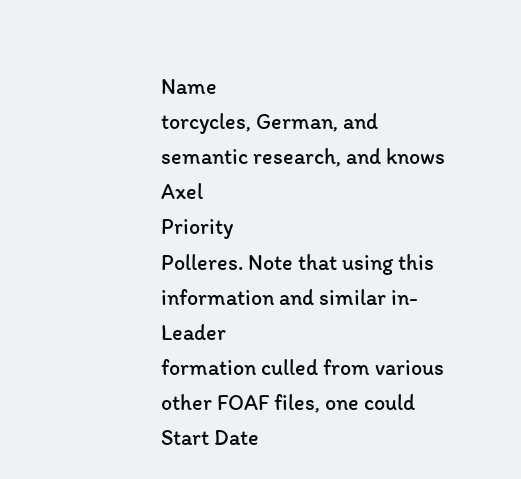Name                                                       torcycles, German, and semantic research, and knows Axel
Priority                                                           Polleres. Note that using this information and similar in-
Leader                                                             formation culled from various other FOAF files, one could
Start Date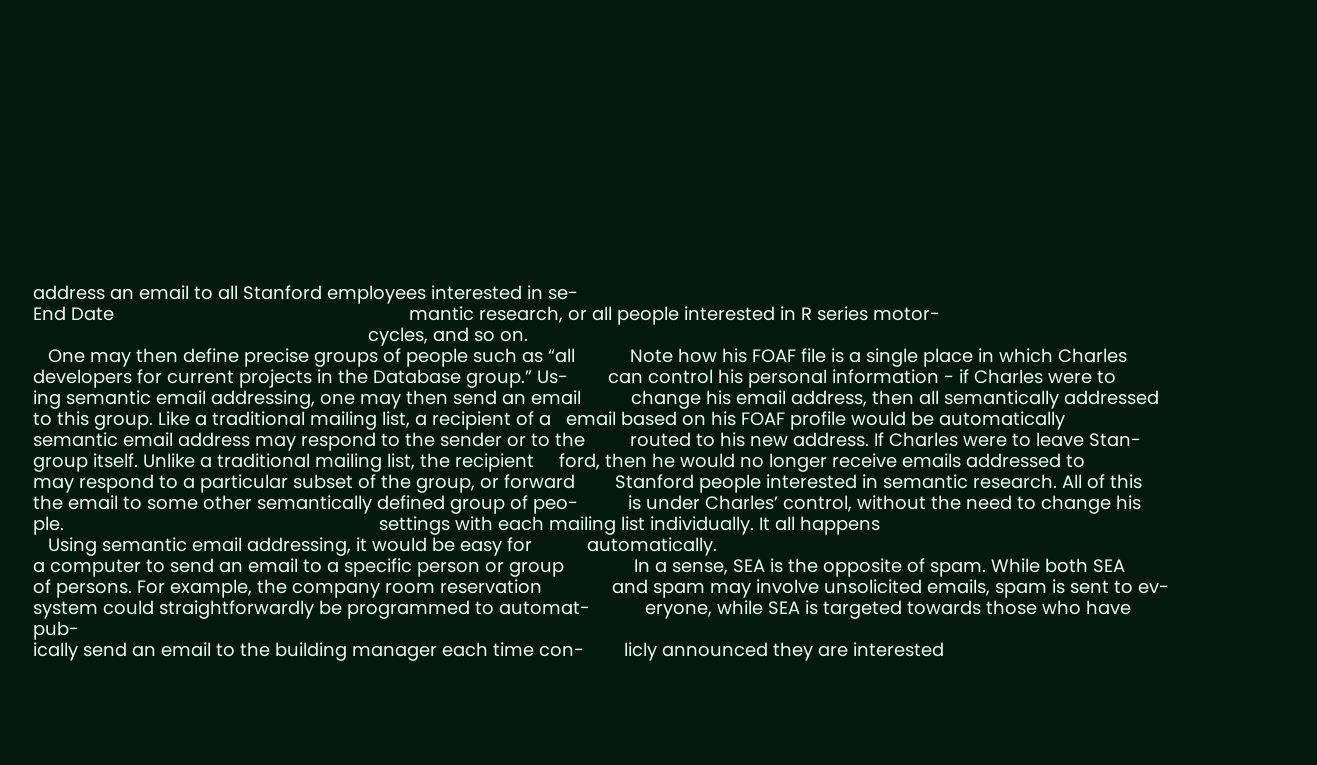address an email to all Stanford employees interested in se-
End Date                                                           mantic research, or all people interested in R series motor-
                                                                   cycles, and so on.
   One may then define precise groups of people such as “all           Note how his FOAF file is a single place in which Charles
developers for current projects in the Database group.” Us-        can control his personal information - if Charles were to
ing semantic email addressing, one may then send an email          change his email address, then all semantically addressed
to this group. Like a traditional mailing list, a recipient of a   email based on his FOAF profile would be automatically
semantic email address may respond to the sender or to the         routed to his new address. If Charles were to leave Stan-
group itself. Unlike a traditional mailing list, the recipient     ford, then he would no longer receive emails addressed to
may respond to a particular subset of the group, or forward        Stanford people interested in semantic research. All of this
the email to some other semantically defined group of peo-          is under Charles’ control, without the need to change his
ple.                                                               settings with each mailing list individually. It all happens
   Using semantic email addressing, it would be easy for           automatically.
a computer to send an email to a specific person or group              In a sense, SEA is the opposite of spam. While both SEA
of persons. For example, the company room reservation              and spam may involve unsolicited emails, spam is sent to ev-
system could straightforwardly be programmed to automat-           eryone, while SEA is targeted towards those who have pub-
ically send an email to the building manager each time con-        licly announced they are interested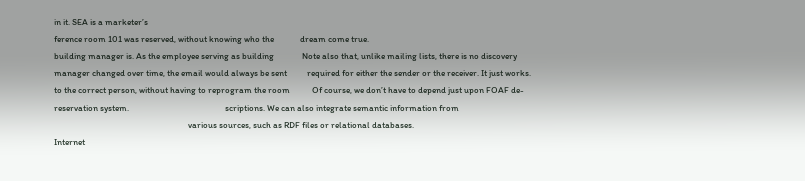in it. SEA is a marketer’s
ference room 101 was reserved, without knowing who the             dream come true.
building manager is. As the employee serving as building              Note also that, unlike mailing lists, there is no discovery
manager changed over time, the email would always be sent          required for either the sender or the receiver. It just works.
to the correct person, without having to reprogram the room           Of course, we don’t have to depend just upon FOAF de-
reservation system.                                                scriptions. We can also integrate semantic information from
                                                                   various sources, such as RDF files or relational databases.
Internet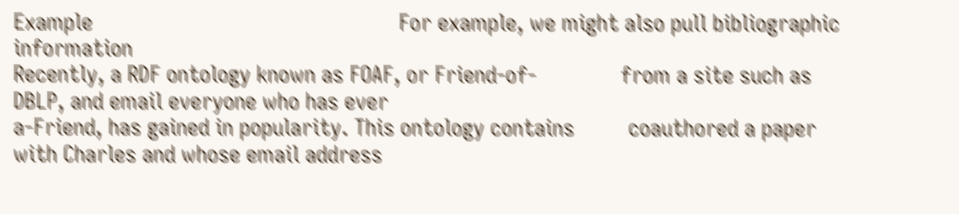Example                                                   For example, we might also pull bibliographic information
Recently, a RDF ontology known as FOAF, or Friend-of-              from a site such as DBLP, and email everyone who has ever
a-Friend, has gained in popularity. This ontology contains         coauthored a paper with Charles and whose email address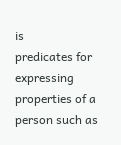is
predicates for expressing properties of a person such as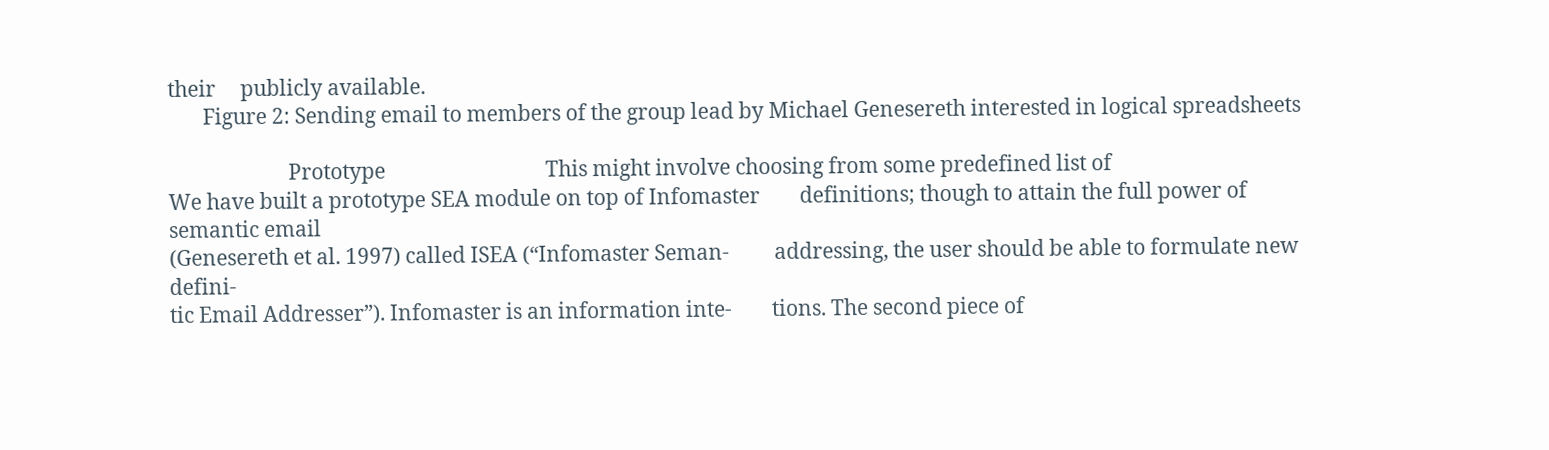their     publicly available.
       Figure 2: Sending email to members of the group lead by Michael Genesereth interested in logical spreadsheets

                        Prototype                                This might involve choosing from some predefined list of
We have built a prototype SEA module on top of Infomaster        definitions; though to attain the full power of semantic email
(Genesereth et al. 1997) called ISEA (“Infomaster Seman-         addressing, the user should be able to formulate new defini-
tic Email Addresser”). Infomaster is an information inte-        tions. The second piece of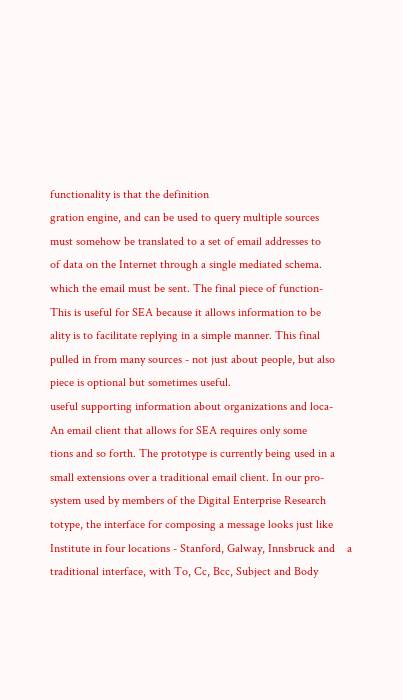functionality is that the definition
gration engine, and can be used to query multiple sources        must somehow be translated to a set of email addresses to
of data on the Internet through a single mediated schema.        which the email must be sent. The final piece of function-
This is useful for SEA because it allows information to be       ality is to facilitate replying in a simple manner. This final
pulled in from many sources - not just about people, but also    piece is optional but sometimes useful.
useful supporting information about organizations and loca-         An email client that allows for SEA requires only some
tions and so forth. The prototype is currently being used in a   small extensions over a traditional email client. In our pro-
system used by members of the Digital Enterprise Research        totype, the interface for composing a message looks just like
Institute in four locations - Stanford, Galway, Innsbruck and    a traditional interface, with To, Cc, Bcc, Subject and Body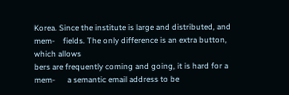Korea. Since the institute is large and distributed, and mem-    fields. The only difference is an extra button, which allows
bers are frequently coming and going, it is hard for a mem-      a semantic email address to be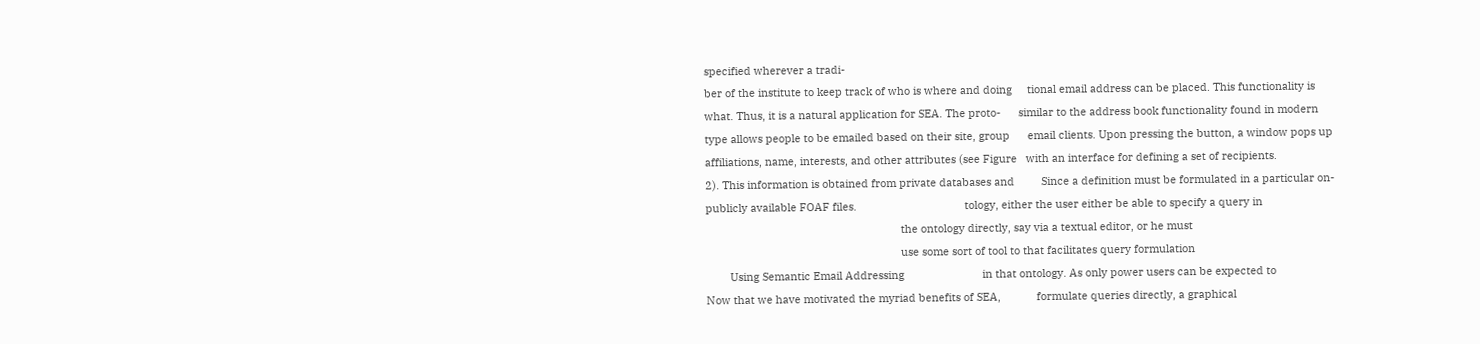specified wherever a tradi-
ber of the institute to keep track of who is where and doing     tional email address can be placed. This functionality is
what. Thus, it is a natural application for SEA. The proto-      similar to the address book functionality found in modern
type allows people to be emailed based on their site, group      email clients. Upon pressing the button, a window pops up
affiliations, name, interests, and other attributes (see Figure   with an interface for defining a set of recipients.
2). This information is obtained from private databases and         Since a definition must be formulated in a particular on-
publicly available FOAF files.                                    tology, either the user either be able to specify a query in
                                                                 the ontology directly, say via a textual editor, or he must
                                                                 use some sort of tool to that facilitates query formulation
        Using Semantic Email Addressing                          in that ontology. As only power users can be expected to
Now that we have motivated the myriad benefits of SEA,            formulate queries directly, a graphical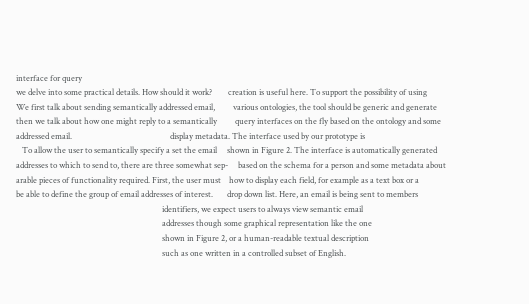interface for query
we delve into some practical details. How should it work?        creation is useful here. To support the possibility of using
We first talk about sending semantically addressed email,         various ontologies, the tool should be generic and generate
then we talk about how one might reply to a semantically         query interfaces on the fly based on the ontology and some
addressed email.                                                 display metadata. The interface used by our prototype is
   To allow the user to semantically specify a set the email     shown in Figure 2. The interface is automatically generated
addresses to which to send to, there are three somewhat sep-     based on the schema for a person and some metadata about
arable pieces of functionality required. First, the user must    how to display each field, for example as a text box or a
be able to define the group of email addresses of interest.       drop down list. Here, an email is being sent to members
                                                                         identifiers, we expect users to always view semantic email
                                                                         addresses though some graphical representation like the one
                                                                         shown in Figure 2, or a human-readable textual description
                                                                         such as one written in a controlled subset of English.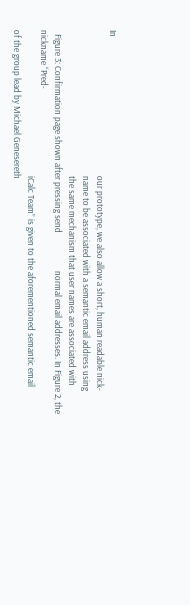In
                                                                         our prototype, we also allow a short, human readable nick-
                                                                         name to be associated with a semantic email address using
                                                                         the same mechanism that user names are associated with
  Figure 3: Confirmation page shown after pressing send                   normal email addresses. In Figure 2, the nickname “Pred-
                                                                         iCalc Team” is given to the aforementioned semantic email
of the group lead by Michael Genesereth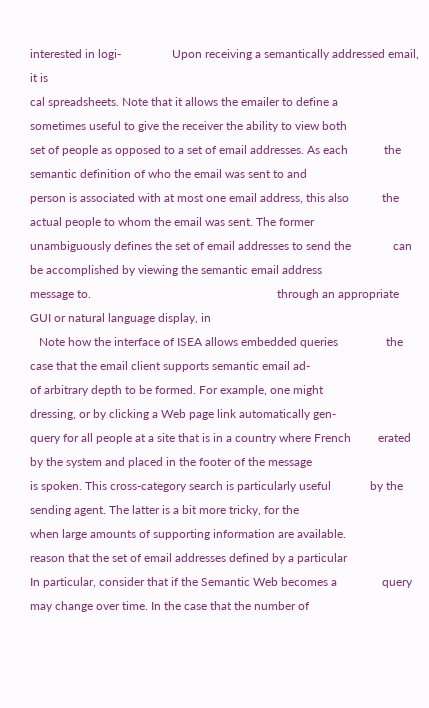interested in logi-                 Upon receiving a semantically addressed email, it is
cal spreadsheets. Note that it allows the emailer to define a             sometimes useful to give the receiver the ability to view both
set of people as opposed to a set of email addresses. As each            the semantic definition of who the email was sent to and
person is associated with at most one email address, this also           the actual people to whom the email was sent. The former
unambiguously defines the set of email addresses to send the              can be accomplished by viewing the semantic email address
message to.                                                              through an appropriate GUI or natural language display, in
   Note how the interface of ISEA allows embedded queries                the case that the email client supports semantic email ad-
of arbitrary depth to be formed. For example, one might                  dressing, or by clicking a Web page link automatically gen-
query for all people at a site that is in a country where French         erated by the system and placed in the footer of the message
is spoken. This cross-category search is particularly useful             by the sending agent. The latter is a bit more tricky, for the
when large amounts of supporting information are available.              reason that the set of email addresses defined by a particular
In particular, consider that if the Semantic Web becomes a               query may change over time. In the case that the number of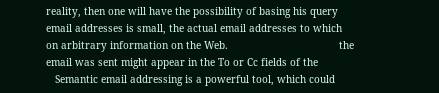reality, then one will have the possibility of basing his query          email addresses is small, the actual email addresses to which
on arbitrary information on the Web.                                     the email was sent might appear in the To or Cc fields of the
   Semantic email addressing is a powerful tool, which could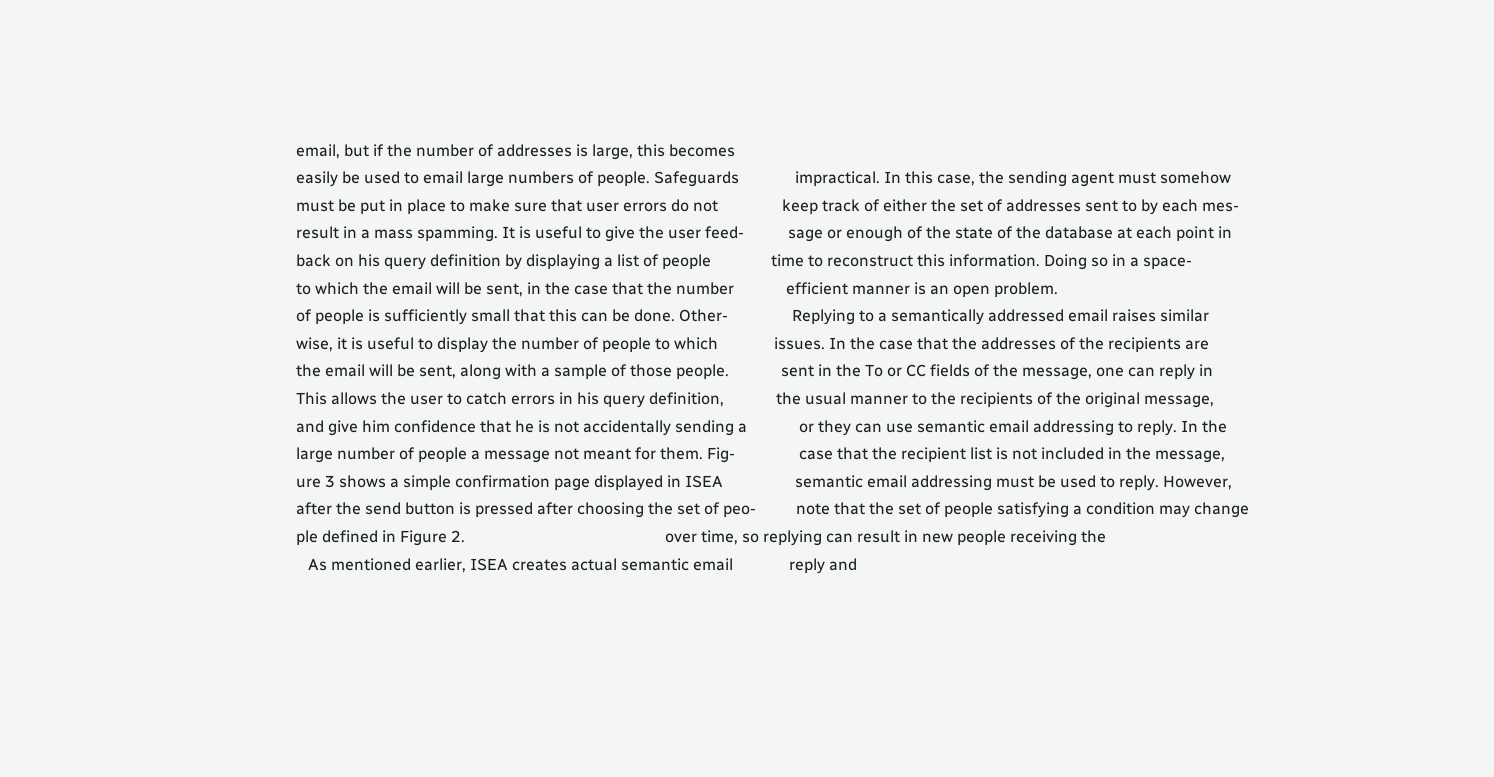email, but if the number of addresses is large, this becomes
easily be used to email large numbers of people. Safeguards              impractical. In this case, the sending agent must somehow
must be put in place to make sure that user errors do not                keep track of either the set of addresses sent to by each mes-
result in a mass spamming. It is useful to give the user feed-           sage or enough of the state of the database at each point in
back on his query definition by displaying a list of people               time to reconstruct this information. Doing so in a space-
to which the email will be sent, in the case that the number             efficient manner is an open problem.
of people is sufficiently small that this can be done. Other-                Replying to a semantically addressed email raises similar
wise, it is useful to display the number of people to which              issues. In the case that the addresses of the recipients are
the email will be sent, along with a sample of those people.             sent in the To or CC fields of the message, one can reply in
This allows the user to catch errors in his query definition,             the usual manner to the recipients of the original message,
and give him confidence that he is not accidentally sending a             or they can use semantic email addressing to reply. In the
large number of people a message not meant for them. Fig-                case that the recipient list is not included in the message,
ure 3 shows a simple confirmation page displayed in ISEA                  semantic email addressing must be used to reply. However,
after the send button is pressed after choosing the set of peo-          note that the set of people satisfying a condition may change
ple defined in Figure 2.                                                  over time, so replying can result in new people receiving the
   As mentioned earlier, ISEA creates actual semantic email              reply and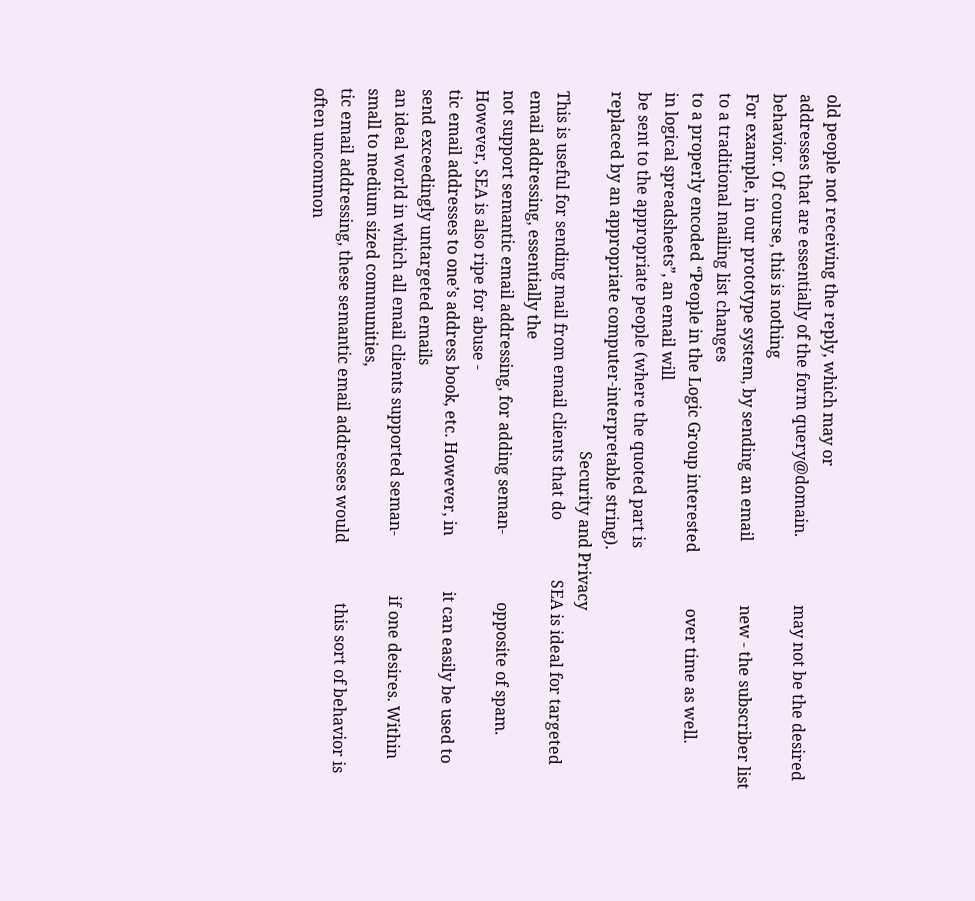old people not receiving the reply, which may or
addresses that are essentially of the form query@domain.                 may not be the desired behavior. Of course, this is nothing
For example, in our prototype system, by sending an email                new - the subscriber list to a traditional mailing list changes
to a properly encoded “People in the Logic Group interested              over time as well.
in logical spreadsheets”, an email will
be sent to the appropriate people (where the quoted part is
replaced by an appropriate computer-interpretable string).
                                                                                          Security and Privacy
This is useful for sending mail from email clients that do               SEA is ideal for targeted email addressing, essentially the
not support semantic email addressing, for adding seman-                 opposite of spam. However, SEA is also ripe for abuse -
tic email addresses to one’s address book, etc. However, in              it can easily be used to send exceedingly untargeted emails
an ideal world in which all email clients supported seman-               if one desires. Within small to medium sized communities,
tic email addressing, these semantic email addresses would               this sort of behavior is often uncommon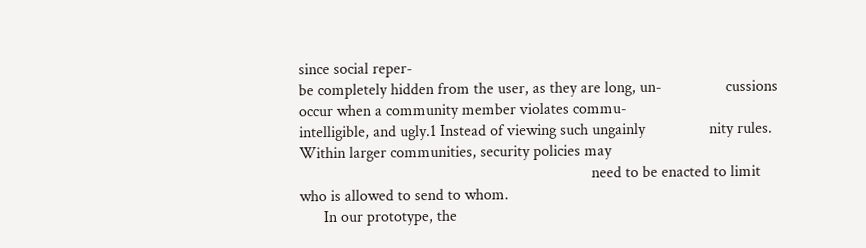since social reper-
be completely hidden from the user, as they are long, un-                cussions occur when a community member violates commu-
intelligible, and ugly.1 Instead of viewing such ungainly                nity rules. Within larger communities, security policies may
                                                                         need to be enacted to limit who is allowed to send to whom.
      In our prototype, the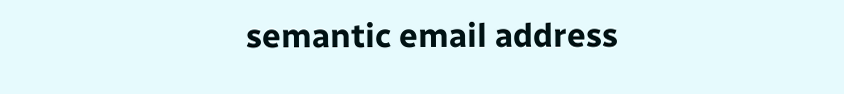semantic email address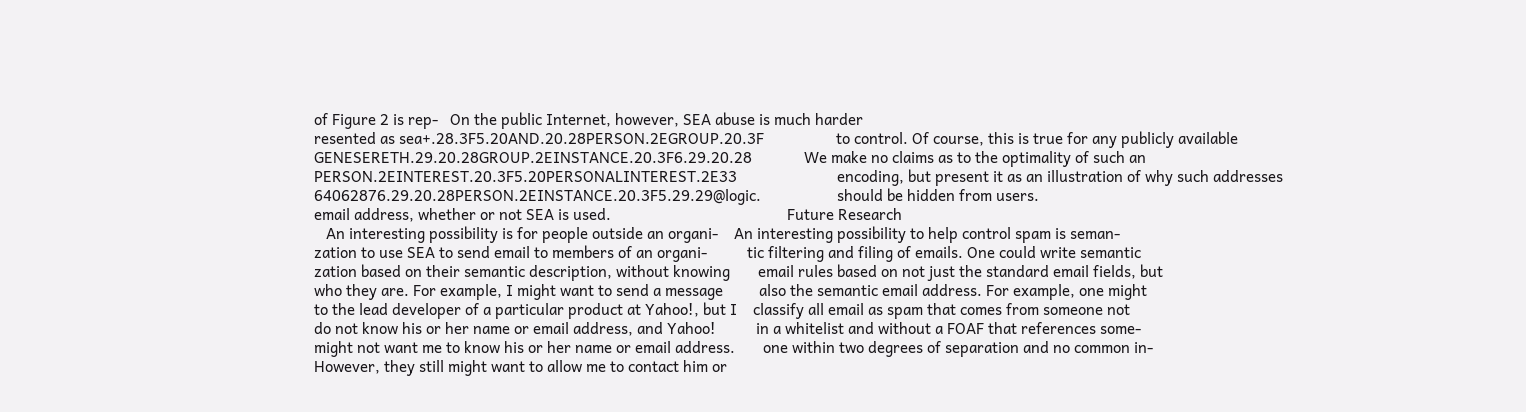of Figure 2 is rep-   On the public Internet, however, SEA abuse is much harder
resented as sea+.28.3F5.20AND.20.28PERSON.2EGROUP.20.3F                  to control. Of course, this is true for any publicly available
GENESERETH.29.20.28GROUP.2EINSTANCE.20.3F6.29.20.28             We make no claims as to the optimality of such an
PERSON.2EINTEREST.20.3F5.20PERSONALINTEREST.2E33                         encoding, but present it as an illustration of why such addresses
64062876.29.20.28PERSON.2EINSTANCE.20.3F5.29.29@logic.                   should be hidden from users.
email address, whether or not SEA is used.                                            Future Research
   An interesting possibility is for people outside an organi-    An interesting possibility to help control spam is seman-
zation to use SEA to send email to members of an organi-          tic filtering and filing of emails. One could write semantic
zation based on their semantic description, without knowing       email rules based on not just the standard email fields, but
who they are. For example, I might want to send a message         also the semantic email address. For example, one might
to the lead developer of a particular product at Yahoo!, but I    classify all email as spam that comes from someone not
do not know his or her name or email address, and Yahoo!          in a whitelist and without a FOAF that references some-
might not want me to know his or her name or email address.       one within two degrees of separation and no common in-
However, they still might want to allow me to contact him or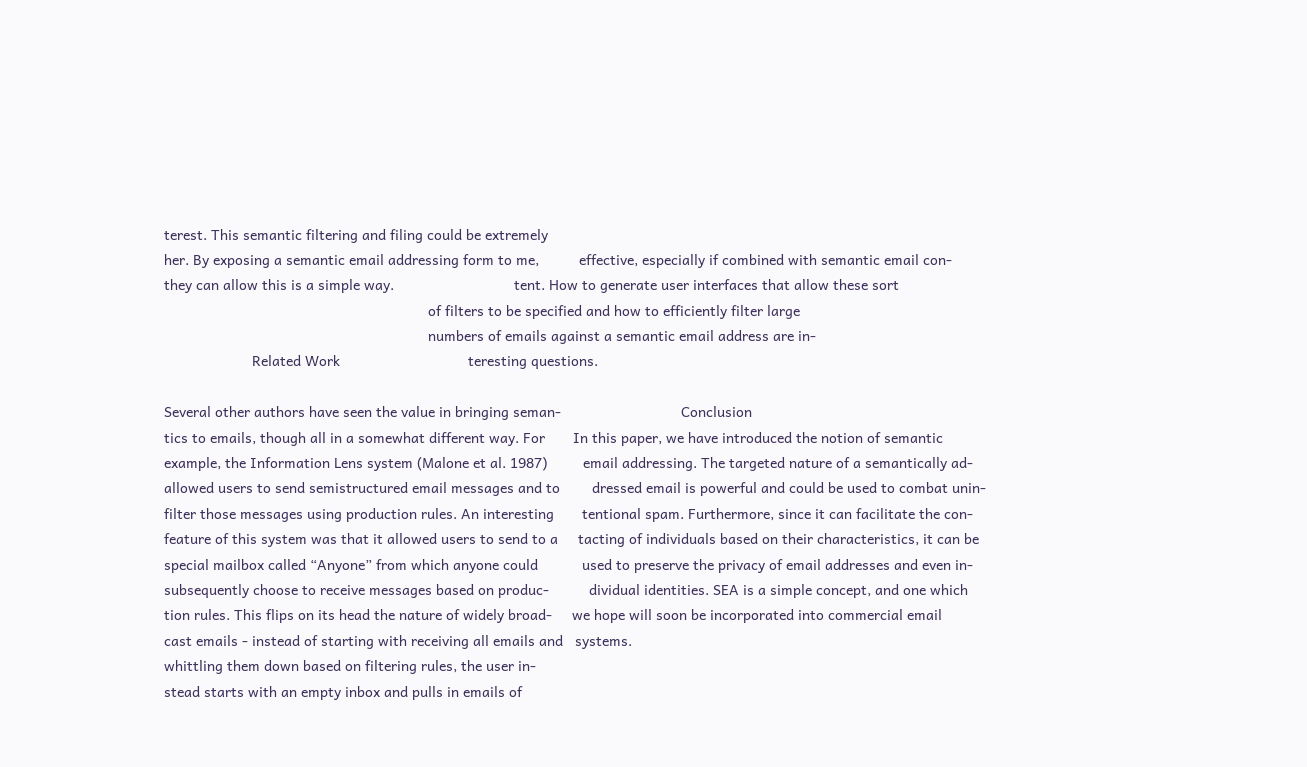terest. This semantic filtering and filing could be extremely
her. By exposing a semantic email addressing form to me,          effective, especially if combined with semantic email con-
they can allow this is a simple way.                              tent. How to generate user interfaces that allow these sort
                                                                  of filters to be specified and how to efficiently filter large
                                                                  numbers of emails against a semantic email address are in-
                      Related Work                                teresting questions.

Several other authors have seen the value in bringing seman-                              Conclusion
tics to emails, though all in a somewhat different way. For       In this paper, we have introduced the notion of semantic
example, the Information Lens system (Malone et al. 1987)         email addressing. The targeted nature of a semantically ad-
allowed users to send semistructured email messages and to        dressed email is powerful and could be used to combat unin-
filter those messages using production rules. An interesting       tentional spam. Furthermore, since it can facilitate the con-
feature of this system was that it allowed users to send to a     tacting of individuals based on their characteristics, it can be
special mailbox called “Anyone” from which anyone could           used to preserve the privacy of email addresses and even in-
subsequently choose to receive messages based on produc-          dividual identities. SEA is a simple concept, and one which
tion rules. This flips on its head the nature of widely broad-     we hope will soon be incorporated into commercial email
cast emails - instead of starting with receiving all emails and   systems.
whittling them down based on filtering rules, the user in-
stead starts with an empty inbox and pulls in emails of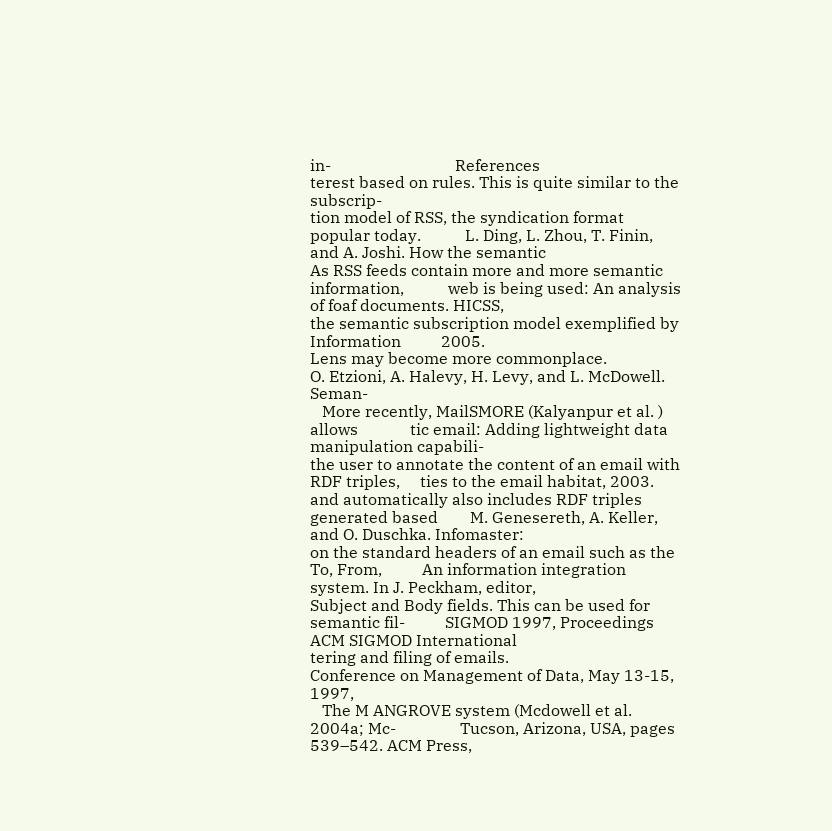in-                               References
terest based on rules. This is quite similar to the subscrip-
tion model of RSS, the syndication format popular today.           L. Ding, L. Zhou, T. Finin, and A. Joshi. How the semantic
As RSS feeds contain more and more semantic information,           web is being used: An analysis of foaf documents. HICSS,
the semantic subscription model exemplified by Information          2005.
Lens may become more commonplace.                                  O. Etzioni, A. Halevy, H. Levy, and L. McDowell. Seman-
   More recently, MailSMORE (Kalyanpur et al. ) allows             tic email: Adding lightweight data manipulation capabili-
the user to annotate the content of an email with RDF triples,     ties to the email habitat, 2003.
and automatically also includes RDF triples generated based        M. Genesereth, A. Keller, and O. Duschka. Infomaster:
on the standard headers of an email such as the To, From,          An information integration system. In J. Peckham, editor,
Subject and Body fields. This can be used for semantic fil-          SIGMOD 1997, Proceedings ACM SIGMOD International
tering and filing of emails.                                        Conference on Management of Data, May 13-15, 1997,
   The M ANGROVE system (Mcdowell et al. 2004a; Mc-                Tucson, Arizona, USA, pages 539–542. ACM Press,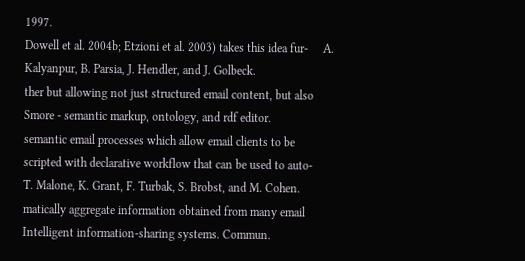1997.
Dowell et al. 2004b; Etzioni et al. 2003) takes this idea fur-     A. Kalyanpur, B. Parsia, J. Hendler, and J. Golbeck.
ther but allowing not just structured email content, but also      Smore - semantic markup, ontology, and rdf editor.
semantic email processes which allow email clients to be
scripted with declarative workflow that can be used to auto-        T. Malone, K. Grant, F. Turbak, S. Brobst, and M. Cohen.
matically aggregate information obtained from many email           Intelligent information-sharing systems. Commun.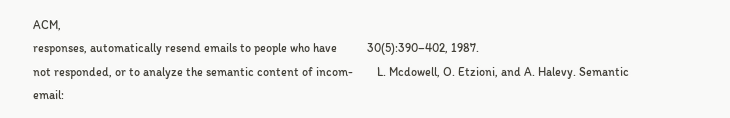ACM,
responses, automatically resend emails to people who have          30(5):390–402, 1987.
not responded, or to analyze the semantic content of incom-        L. Mcdowell, O. Etzioni, and A. Halevy. Semantic email: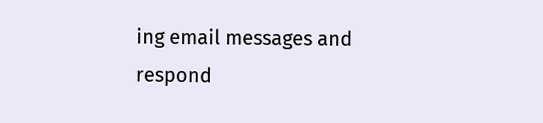ing email messages and respond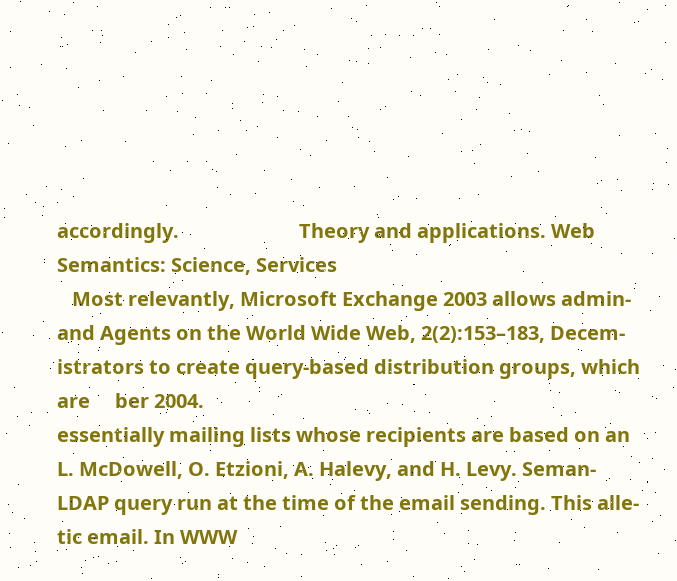accordingly.                        Theory and applications. Web Semantics: Science, Services
   Most relevantly, Microsoft Exchange 2003 allows admin-          and Agents on the World Wide Web, 2(2):153–183, Decem-
istrators to create query-based distribution groups, which are     ber 2004.
essentially mailing lists whose recipients are based on an         L. McDowell, O. Etzioni, A. Halevy, and H. Levy. Seman-
LDAP query run at the time of the email sending. This alle-        tic email. In WWW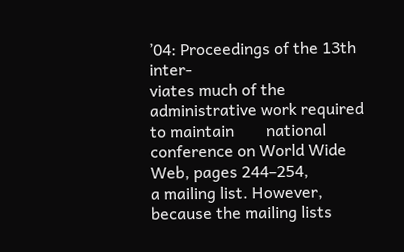’04: Proceedings of the 13th inter-
viates much of the administrative work required to maintain        national conference on World Wide Web, pages 244–254,
a mailing list. However, because the mailing lists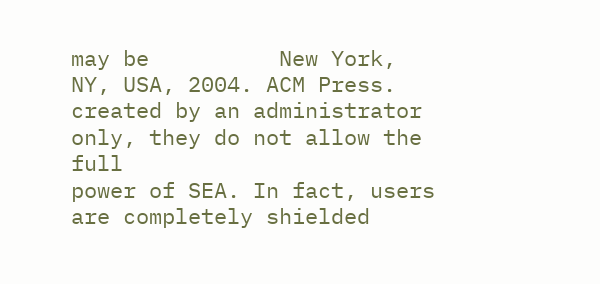may be          New York, NY, USA, 2004. ACM Press.
created by an administrator only, they do not allow the full
power of SEA. In fact, users are completely shielded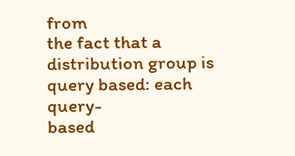from
the fact that a distribution group is query based: each query-
based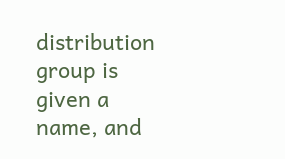distribution group is given a name, and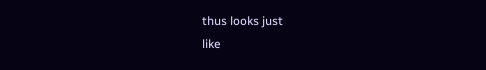thus looks just
like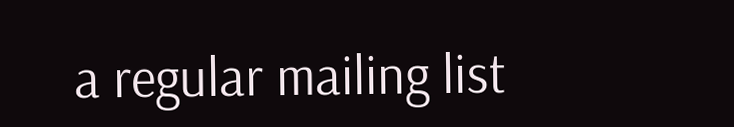a regular mailing list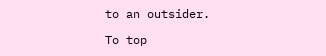to an outsider.

To top